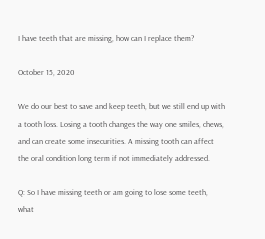I have teeth that are missing, how can I replace them?

October 15, 2020

We do our best to save and keep teeth, but we still end up with a tooth loss. Losing a tooth changes the way one smiles, chews, and can create some insecurities. A missing tooth can affect the oral condition long term if not immediately addressed.

Q: So I have missing teeth or am going to lose some teeth, what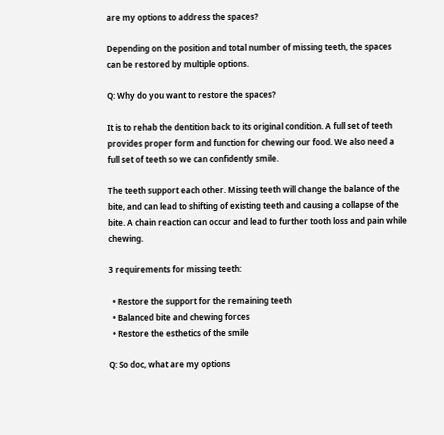are my options to address the spaces?

Depending on the position and total number of missing teeth, the spaces can be restored by multiple options.

Q: Why do you want to restore the spaces?

It is to rehab the dentition back to its original condition. A full set of teeth provides proper form and function for chewing our food. We also need a full set of teeth so we can confidently smile.

The teeth support each other. Missing teeth will change the balance of the bite, and can lead to shifting of existing teeth and causing a collapse of the bite. A chain reaction can occur and lead to further tooth loss and pain while chewing.

3 requirements for missing teeth:

  • Restore the support for the remaining teeth
  • Balanced bite and chewing forces
  • Restore the esthetics of the smile

Q: So doc, what are my options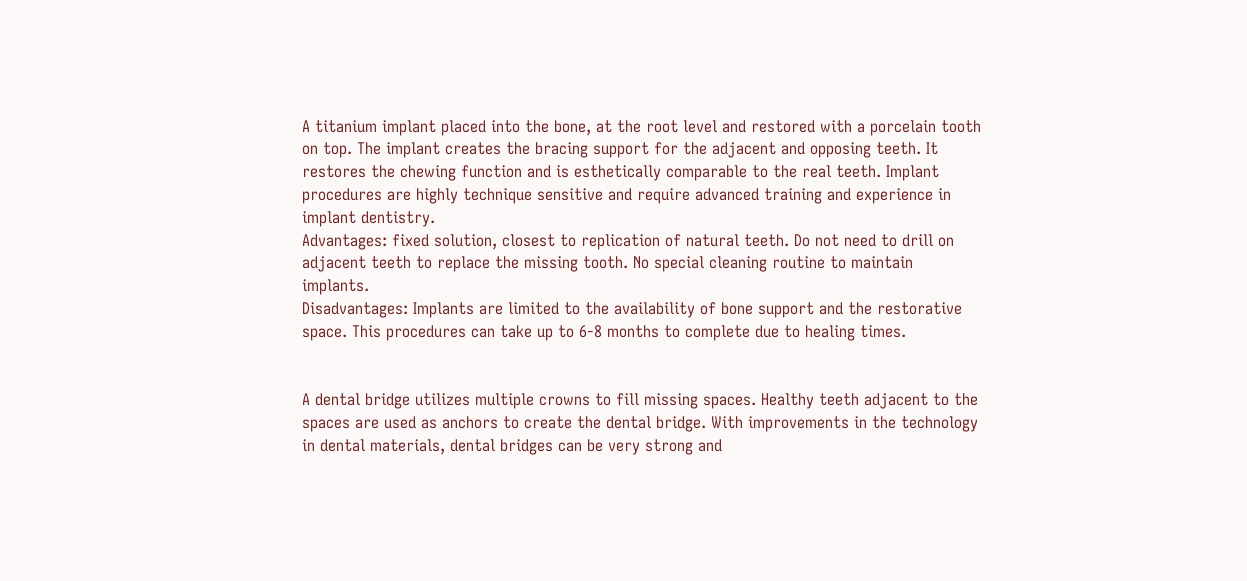A titanium implant placed into the bone, at the root level and restored with a porcelain tooth on top. The implant creates the bracing support for the adjacent and opposing teeth. It restores the chewing function and is esthetically comparable to the real teeth. Implant procedures are highly technique sensitive and require advanced training and experience in implant dentistry.
Advantages: fixed solution, closest to replication of natural teeth. Do not need to drill on adjacent teeth to replace the missing tooth. No special cleaning routine to maintain implants.
Disadvantages: Implants are limited to the availability of bone support and the restorative space. This procedures can take up to 6-8 months to complete due to healing times.


A dental bridge utilizes multiple crowns to fill missing spaces. Healthy teeth adjacent to the spaces are used as anchors to create the dental bridge. With improvements in the technology in dental materials, dental bridges can be very strong and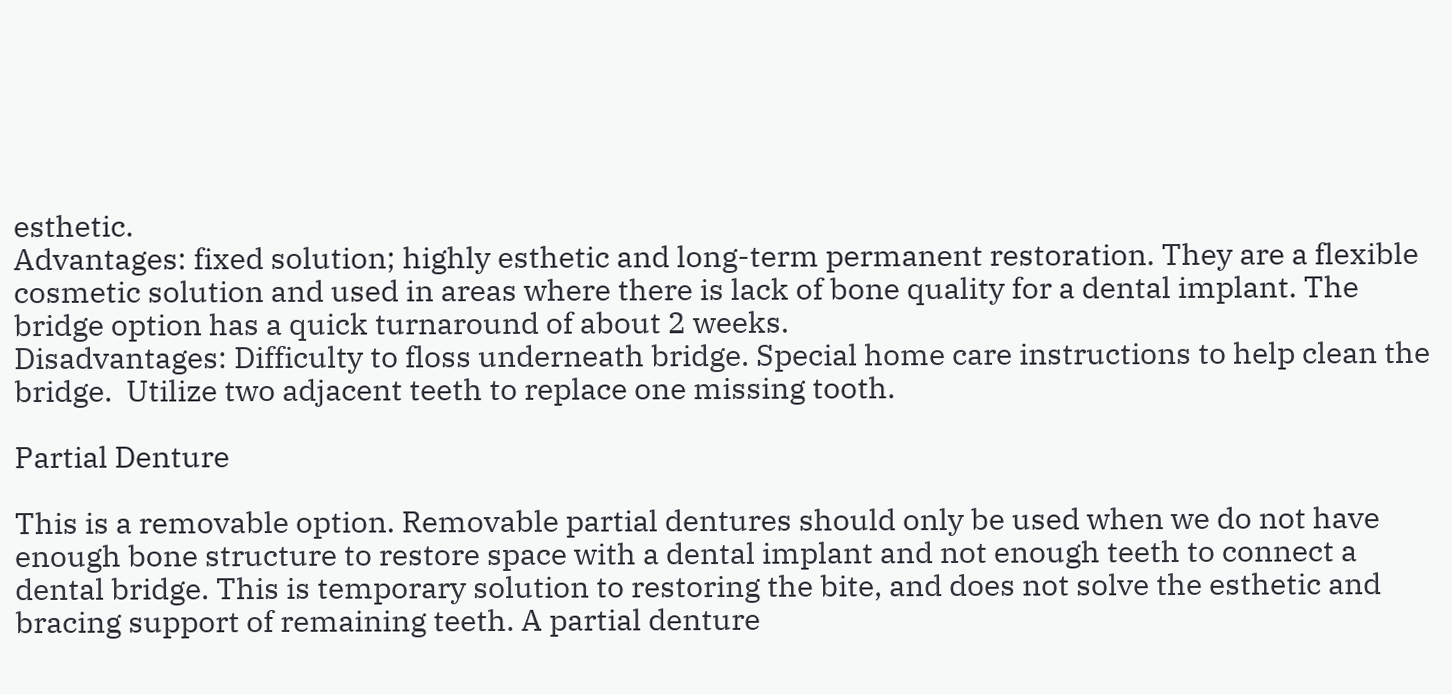esthetic.
Advantages: fixed solution; highly esthetic and long-term permanent restoration. They are a flexible cosmetic solution and used in areas where there is lack of bone quality for a dental implant. The bridge option has a quick turnaround of about 2 weeks.
Disadvantages: Difficulty to floss underneath bridge. Special home care instructions to help clean the bridge.  Utilize two adjacent teeth to replace one missing tooth.

Partial Denture

This is a removable option. Removable partial dentures should only be used when we do not have enough bone structure to restore space with a dental implant and not enough teeth to connect a dental bridge. This is temporary solution to restoring the bite, and does not solve the esthetic and bracing support of remaining teeth. A partial denture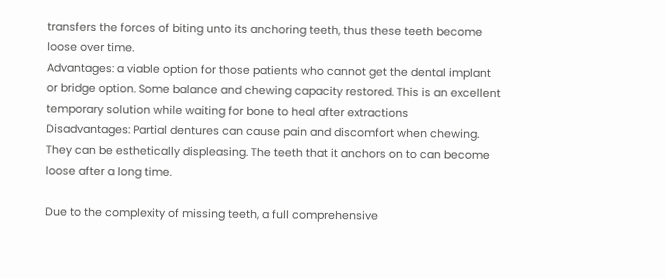transfers the forces of biting unto its anchoring teeth, thus these teeth become loose over time.
Advantages: a viable option for those patients who cannot get the dental implant or bridge option. Some balance and chewing capacity restored. This is an excellent temporary solution while waiting for bone to heal after extractions
Disadvantages: Partial dentures can cause pain and discomfort when chewing. They can be esthetically displeasing. The teeth that it anchors on to can become loose after a long time.

Due to the complexity of missing teeth, a full comprehensive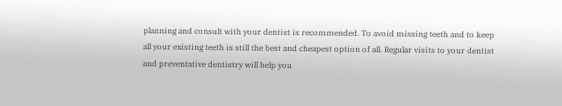planning and consult with your dentist is recommended. To avoid missing teeth and to keep all your existing teeth is still the best and cheapest option of all. Regular visits to your dentist and preventative dentistry will help you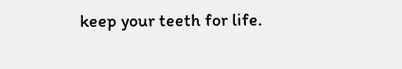keep your teeth for life.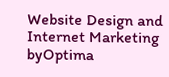Website Design and Internet Marketing byOptima